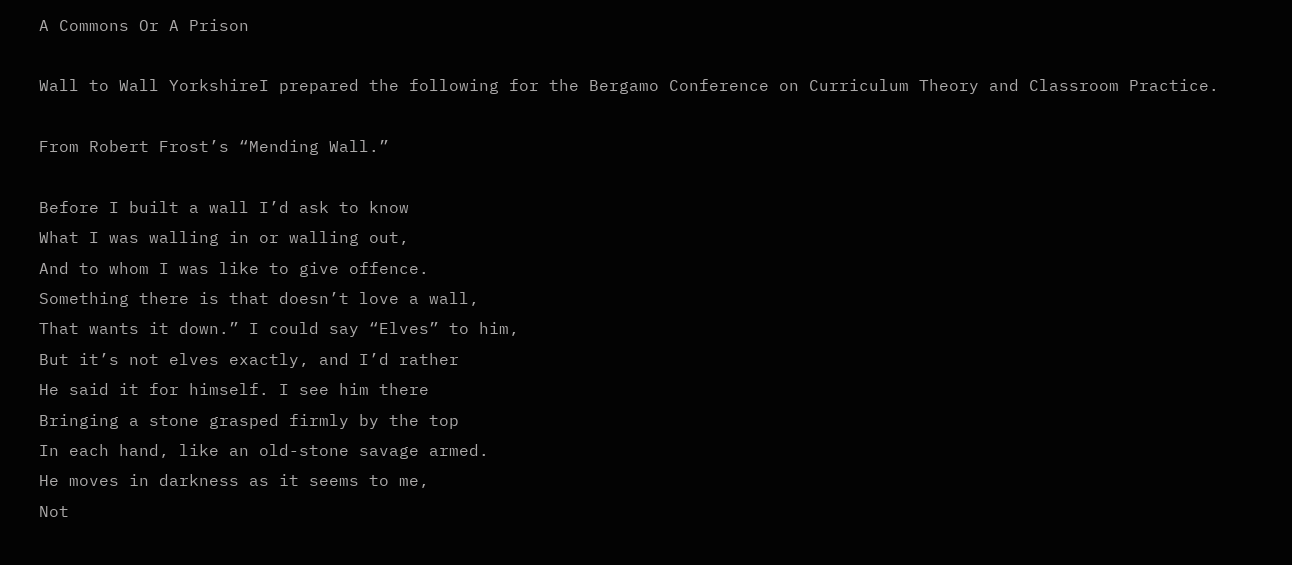A Commons Or A Prison

Wall to Wall YorkshireI prepared the following for the Bergamo Conference on Curriculum Theory and Classroom Practice.

From Robert Frost’s “Mending Wall.”

Before I built a wall I’d ask to know
What I was walling in or walling out,
And to whom I was like to give offence.
Something there is that doesn’t love a wall,
That wants it down.” I could say “Elves” to him,
But it’s not elves exactly, and I’d rather
He said it for himself. I see him there
Bringing a stone grasped firmly by the top
In each hand, like an old-stone savage armed.
He moves in darkness as it seems to me,
Not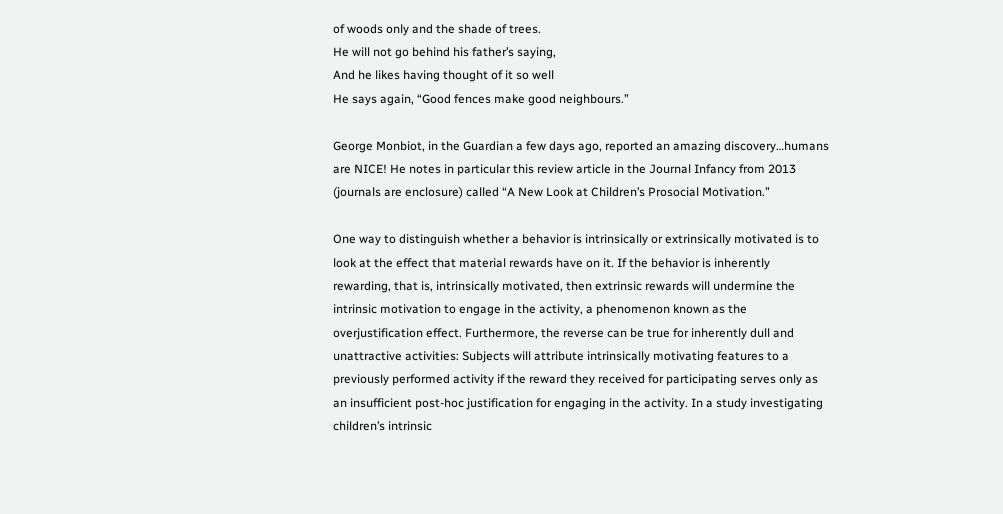of woods only and the shade of trees.
He will not go behind his father’s saying,
And he likes having thought of it so well
He says again, “Good fences make good neighbours.”

George Monbiot, in the Guardian a few days ago, reported an amazing discovery…humans are NICE! He notes in particular this review article in the Journal Infancy from 2013 (journals are enclosure) called “A New Look at Children’s Prosocial Motivation.”

One way to distinguish whether a behavior is intrinsically or extrinsically motivated is to look at the effect that material rewards have on it. If the behavior is inherently rewarding, that is, intrinsically motivated, then extrinsic rewards will undermine the intrinsic motivation to engage in the activity, a phenomenon known as the overjustification effect. Furthermore, the reverse can be true for inherently dull and unattractive activities: Subjects will attribute intrinsically motivating features to a previously performed activity if the reward they received for participating serves only as an insufficient post-hoc justification for engaging in the activity. In a study investigating children’s intrinsic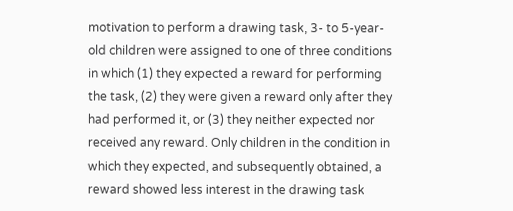motivation to perform a drawing task, 3- to 5-year-old children were assigned to one of three conditions in which (1) they expected a reward for performing the task, (2) they were given a reward only after they had performed it, or (3) they neither expected nor received any reward. Only children in the condition in which they expected, and subsequently obtained, a reward showed less interest in the drawing task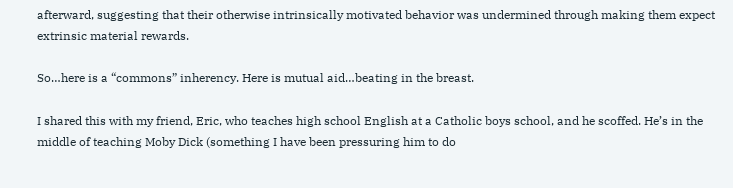afterward, suggesting that their otherwise intrinsically motivated behavior was undermined through making them expect extrinsic material rewards.

So…here is a “commons” inherency. Here is mutual aid…beating in the breast.

I shared this with my friend, Eric, who teaches high school English at a Catholic boys school, and he scoffed. He’s in the middle of teaching Moby Dick (something I have been pressuring him to do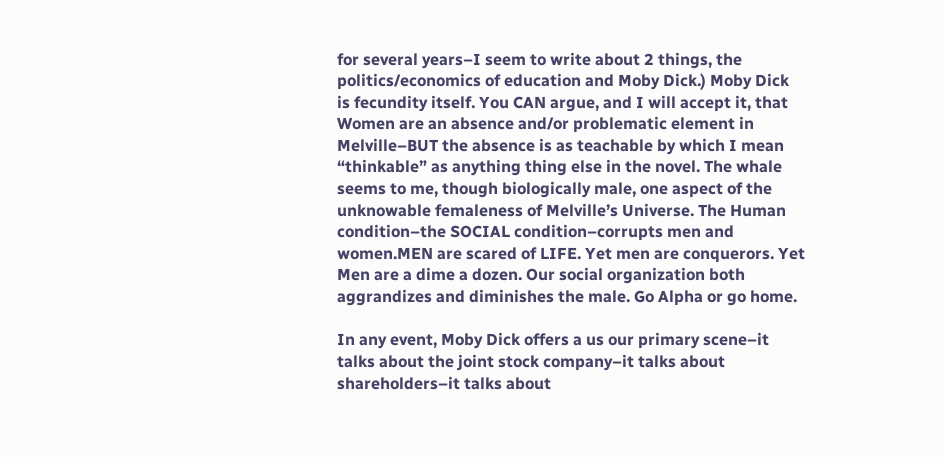for several years–I seem to write about 2 things, the politics/economics of education and Moby Dick.) Moby Dick is fecundity itself. You CAN argue, and I will accept it, that Women are an absence and/or problematic element in Melville–BUT the absence is as teachable by which I mean “thinkable” as anything thing else in the novel. The whale seems to me, though biologically male, one aspect of the unknowable femaleness of Melville’s Universe. The Human condition–the SOCIAL condition–corrupts men and women.MEN are scared of LIFE. Yet men are conquerors. Yet Men are a dime a dozen. Our social organization both aggrandizes and diminishes the male. Go Alpha or go home.

In any event, Moby Dick offers a us our primary scene–it talks about the joint stock company–it talks about shareholders–it talks about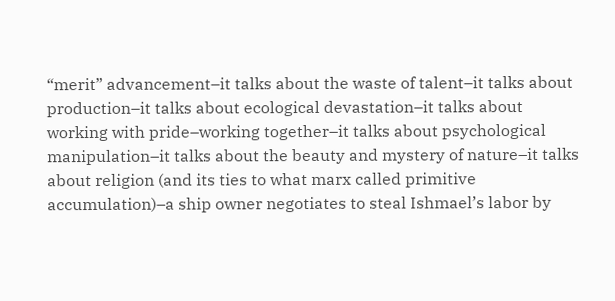“merit” advancement–it talks about the waste of talent–it talks about production–it talks about ecological devastation–it talks about working with pride–working together–it talks about psychological manipulation–it talks about the beauty and mystery of nature–it talks about religion (and its ties to what marx called primitive accumulation)–a ship owner negotiates to steal Ishmael’s labor by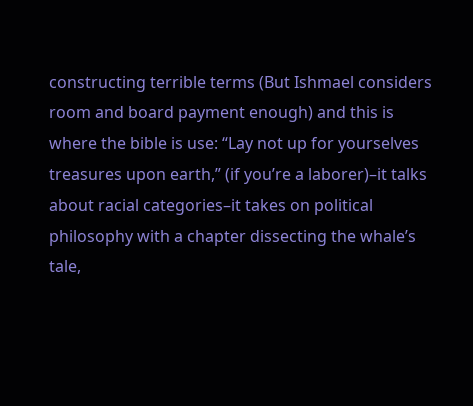constructing terrible terms (But Ishmael considers room and board payment enough) and this is where the bible is use: “Lay not up for yourselves treasures upon earth,” (if you’re a laborer)–it talks about racial categories–it takes on political philosophy with a chapter dissecting the whale’s tale,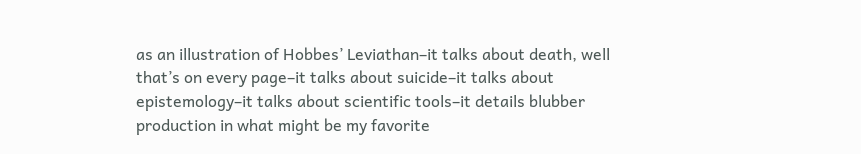as an illustration of Hobbes’ Leviathan–it talks about death, well that’s on every page–it talks about suicide–it talks about epistemology–it talks about scientific tools–it details blubber production in what might be my favorite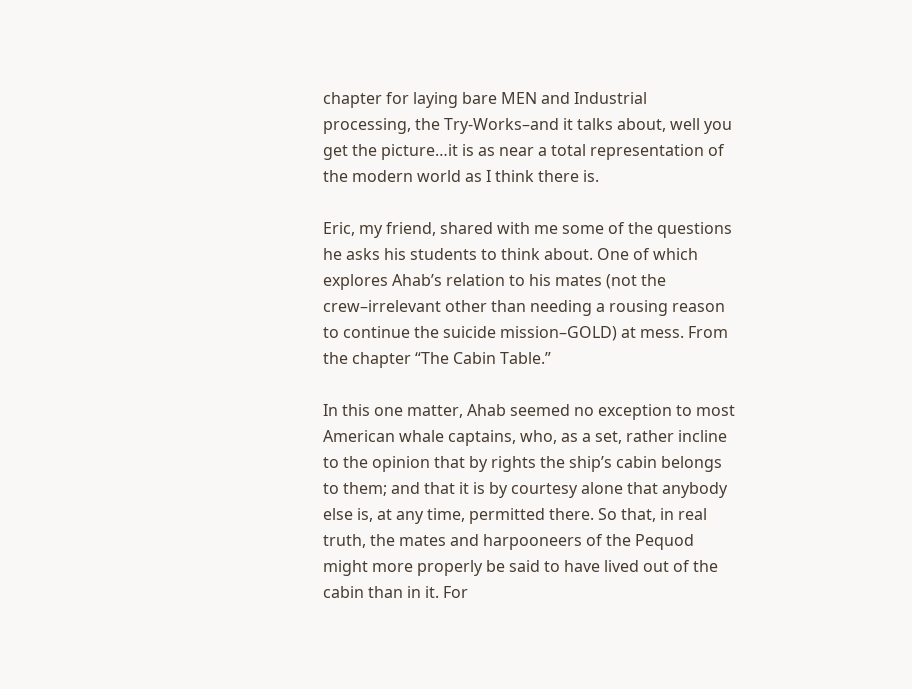chapter for laying bare MEN and Industrial processing, the Try-Works–and it talks about, well you get the picture…it is as near a total representation of the modern world as I think there is.

Eric, my friend, shared with me some of the questions he asks his students to think about. One of which explores Ahab’s relation to his mates (not the crew–irrelevant other than needing a rousing reason to continue the suicide mission–GOLD) at mess. From the chapter “The Cabin Table.”

In this one matter, Ahab seemed no exception to most American whale captains, who, as a set, rather incline to the opinion that by rights the ship’s cabin belongs to them; and that it is by courtesy alone that anybody else is, at any time, permitted there. So that, in real truth, the mates and harpooneers of the Pequod might more properly be said to have lived out of the cabin than in it. For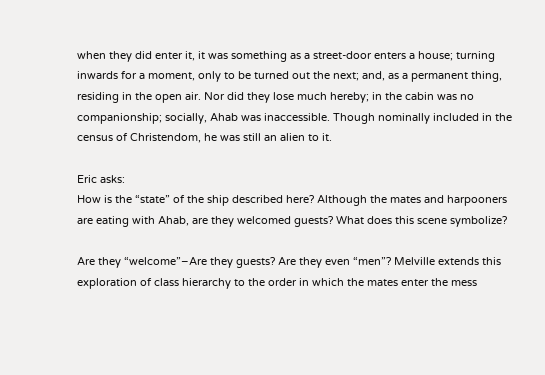when they did enter it, it was something as a street-door enters a house; turning inwards for a moment, only to be turned out the next; and, as a permanent thing, residing in the open air. Nor did they lose much hereby; in the cabin was no companionship; socially, Ahab was inaccessible. Though nominally included in the census of Christendom, he was still an alien to it.

Eric asks:
How is the “state” of the ship described here? Although the mates and harpooners are eating with Ahab, are they welcomed guests? What does this scene symbolize?

Are they “welcome”–Are they guests? Are they even “men”? Melville extends this exploration of class hierarchy to the order in which the mates enter the mess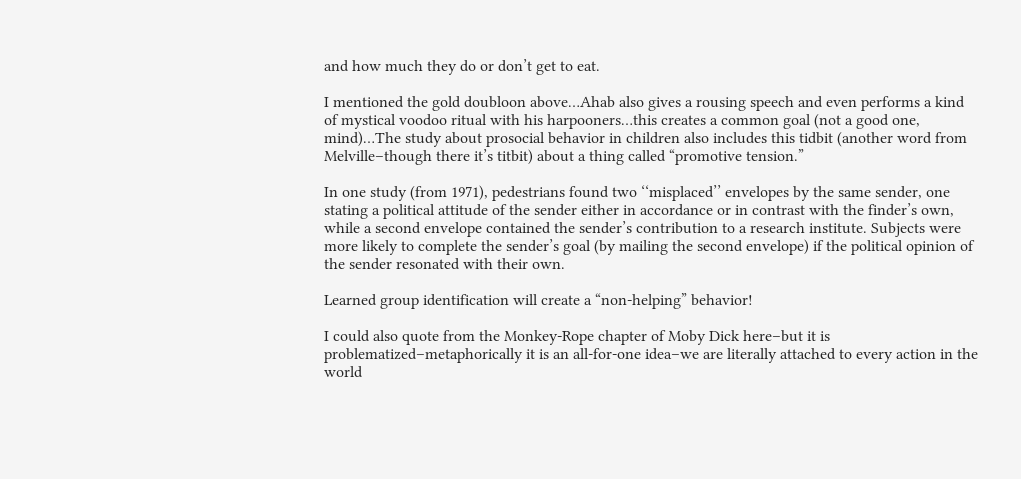and how much they do or don’t get to eat.

I mentioned the gold doubloon above…Ahab also gives a rousing speech and even performs a kind of mystical voodoo ritual with his harpooners…this creates a common goal (not a good one, mind)…The study about prosocial behavior in children also includes this tidbit (another word from Melville–though there it’s titbit) about a thing called “promotive tension.”

In one study (from 1971), pedestrians found two ‘‘misplaced’’ envelopes by the same sender, one stating a political attitude of the sender either in accordance or in contrast with the finder’s own, while a second envelope contained the sender’s contribution to a research institute. Subjects were more likely to complete the sender’s goal (by mailing the second envelope) if the political opinion of the sender resonated with their own.

Learned group identification will create a “non-helping” behavior!

I could also quote from the Monkey-Rope chapter of Moby Dick here–but it is problematized–metaphorically it is an all-for-one idea–we are literally attached to every action in the world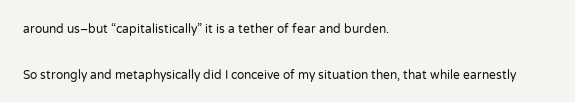around us–but “capitalistically” it is a tether of fear and burden.

So strongly and metaphysically did I conceive of my situation then, that while earnestly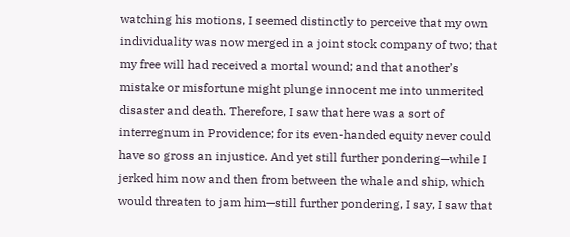watching his motions, I seemed distinctly to perceive that my own individuality was now merged in a joint stock company of two; that my free will had received a mortal wound; and that another’s mistake or misfortune might plunge innocent me into unmerited disaster and death. Therefore, I saw that here was a sort of interregnum in Providence; for its even-handed equity never could have so gross an injustice. And yet still further pondering—while I jerked him now and then from between the whale and ship, which would threaten to jam him—still further pondering, I say, I saw that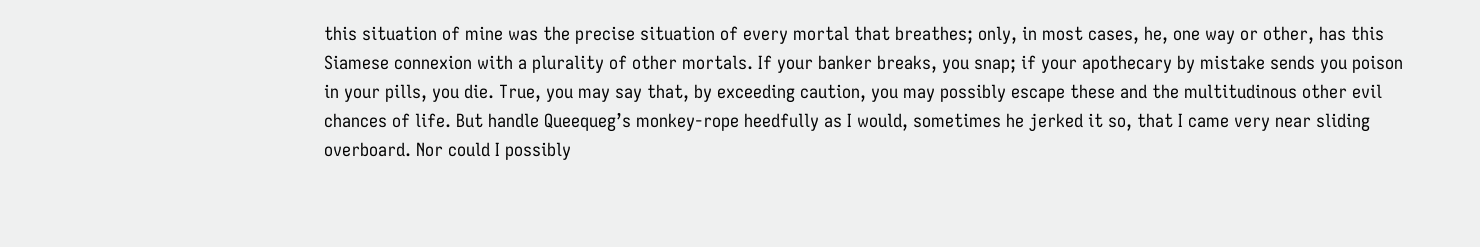this situation of mine was the precise situation of every mortal that breathes; only, in most cases, he, one way or other, has this Siamese connexion with a plurality of other mortals. If your banker breaks, you snap; if your apothecary by mistake sends you poison in your pills, you die. True, you may say that, by exceeding caution, you may possibly escape these and the multitudinous other evil chances of life. But handle Queequeg’s monkey-rope heedfully as I would, sometimes he jerked it so, that I came very near sliding overboard. Nor could I possibly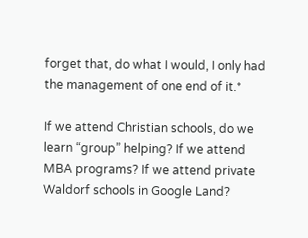forget that, do what I would, I only had the management of one end of it.*

If we attend Christian schools, do we learn “group” helping? If we attend MBA programs? If we attend private Waldorf schools in Google Land?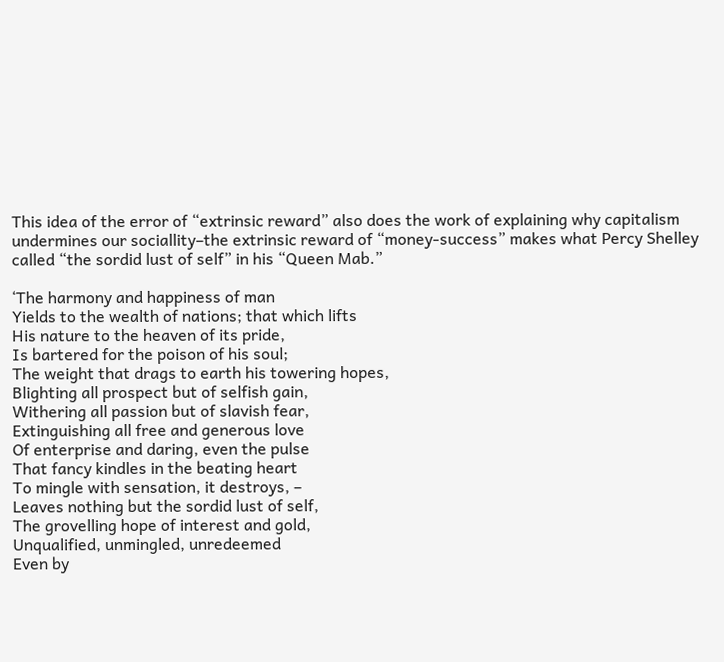This idea of the error of “extrinsic reward” also does the work of explaining why capitalism undermines our sociallity–the extrinsic reward of “money-success” makes what Percy Shelley called “the sordid lust of self” in his “Queen Mab.”

‘The harmony and happiness of man
Yields to the wealth of nations; that which lifts
His nature to the heaven of its pride,
Is bartered for the poison of his soul;
The weight that drags to earth his towering hopes,
Blighting all prospect but of selfish gain,
Withering all passion but of slavish fear,
Extinguishing all free and generous love
Of enterprise and daring, even the pulse
That fancy kindles in the beating heart
To mingle with sensation, it destroys, –
Leaves nothing but the sordid lust of self,
The grovelling hope of interest and gold,
Unqualified, unmingled, unredeemed
Even by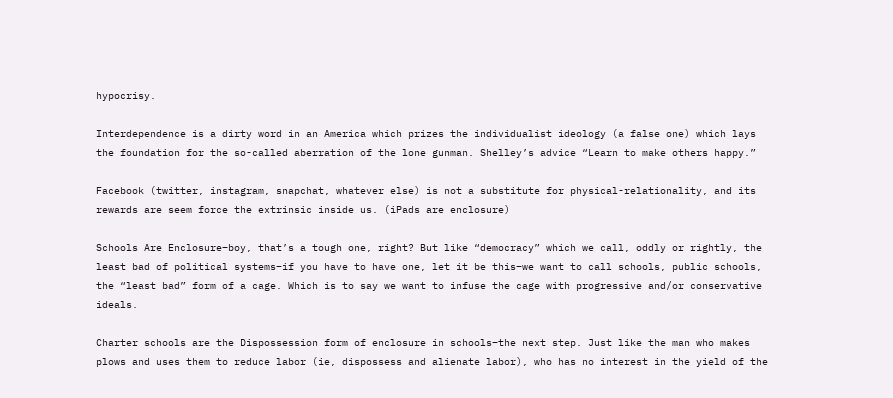hypocrisy.

Interdependence is a dirty word in an America which prizes the individualist ideology (a false one) which lays the foundation for the so-called aberration of the lone gunman. Shelley’s advice “Learn to make others happy.”

Facebook (twitter, instagram, snapchat, whatever else) is not a substitute for physical-relationality, and its rewards are seem force the extrinsic inside us. (iPads are enclosure)

Schools Are Enclosure–boy, that’s a tough one, right? But like “democracy” which we call, oddly or rightly, the least bad of political systems–if you have to have one, let it be this–we want to call schools, public schools, the “least bad” form of a cage. Which is to say we want to infuse the cage with progressive and/or conservative ideals.

Charter schools are the Dispossession form of enclosure in schools–the next step. Just like the man who makes plows and uses them to reduce labor (ie, dispossess and alienate labor), who has no interest in the yield of the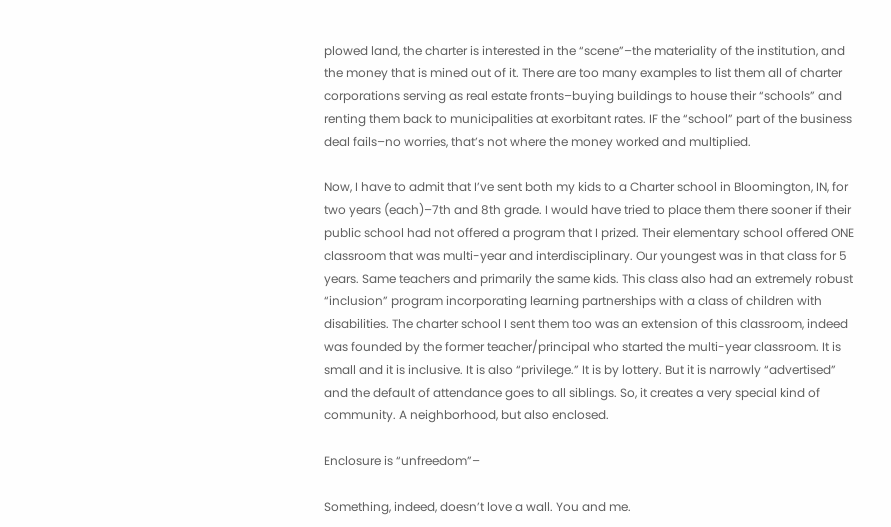plowed land, the charter is interested in the “scene”–the materiality of the institution, and the money that is mined out of it. There are too many examples to list them all of charter corporations serving as real estate fronts–buying buildings to house their “schools” and renting them back to municipalities at exorbitant rates. IF the “school” part of the business deal fails–no worries, that’s not where the money worked and multiplied.

Now, I have to admit that I’ve sent both my kids to a Charter school in Bloomington, IN, for two years (each)–7th and 8th grade. I would have tried to place them there sooner if their public school had not offered a program that I prized. Their elementary school offered ONE classroom that was multi-year and interdisciplinary. Our youngest was in that class for 5 years. Same teachers and primarily the same kids. This class also had an extremely robust “inclusion” program incorporating learning partnerships with a class of children with disabilities. The charter school I sent them too was an extension of this classroom, indeed was founded by the former teacher/principal who started the multi-year classroom. It is small and it is inclusive. It is also “privilege.” It is by lottery. But it is narrowly “advertised” and the default of attendance goes to all siblings. So, it creates a very special kind of community. A neighborhood, but also enclosed.

Enclosure is “unfreedom”–

Something, indeed, doesn’t love a wall. You and me.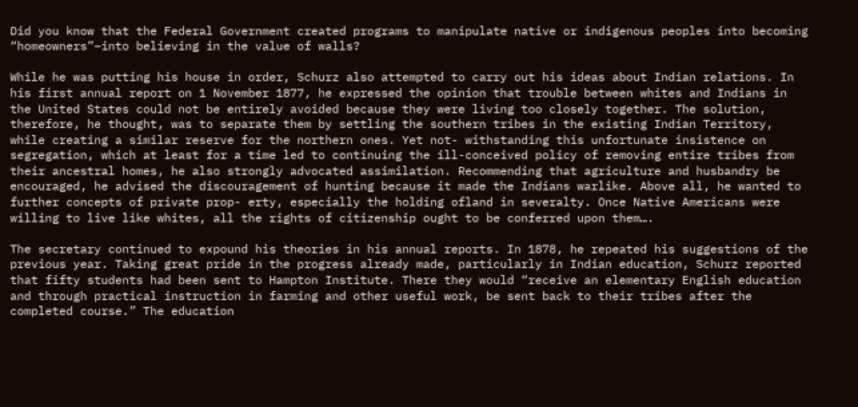Did you know that the Federal Government created programs to manipulate native or indigenous peoples into becoming “homeowners”–into believing in the value of walls?

While he was putting his house in order, Schurz also attempted to carry out his ideas about Indian relations. In his first annual report on 1 November 1877, he expressed the opinion that trouble between whites and Indians in the United States could not be entirely avoided because they were living too closely together. The solution, therefore, he thought, was to separate them by settling the southern tribes in the existing Indian Territory, while creating a similar reserve for the northern ones. Yet not- withstanding this unfortunate insistence on segregation, which at least for a time led to continuing the ill-conceived policy of removing entire tribes from their ancestral homes, he also strongly advocated assimilation. Recommending that agriculture and husbandry be encouraged, he advised the discouragement of hunting because it made the Indians warlike. Above all, he wanted to further concepts of private prop- erty, especially the holding ofland in severalty. Once Native Americans were willing to live like whites, all the rights of citizenship ought to be conferred upon them….

The secretary continued to expound his theories in his annual reports. In 1878, he repeated his suggestions of the previous year. Taking great pride in the progress already made, particularly in Indian education, Schurz reported that fifty students had been sent to Hampton Institute. There they would “receive an elementary English education and through practical instruction in farming and other useful work, be sent back to their tribes after the completed course.” The education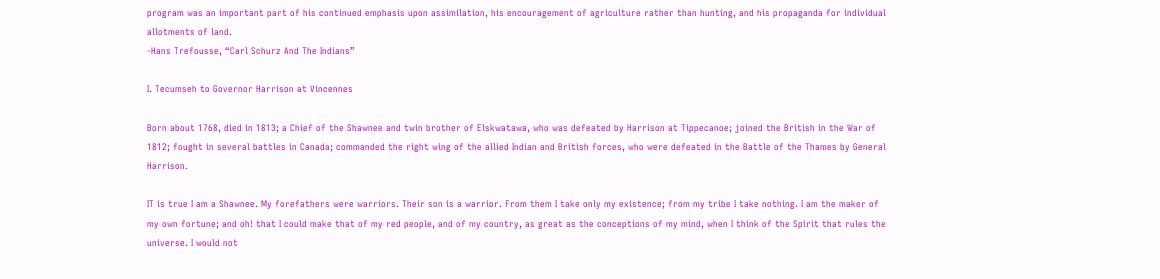program was an important part of his continued emphasis upon assimilation, his encouragement of agriculture rather than hunting, and his propaganda for individual allotments of land.
-Hans Trefousse, “Carl Schurz And The Indians”

I. Tecumseh to Governor Harrison at Vincennes

Born about 1768, died in 1813; a Chief of the Shawnee and twin brother of Elskwatawa, who was defeated by Harrison at Tippecanoe; joined the British in the War of 1812; fought in several battles in Canada; commanded the right wing of the allied Indian and British forces, who were defeated in the Battle of the Thames by General Harrison.

IT is true I am a Shawnee. My forefathers were warriors. Their son is a warrior. From them I take only my existence; from my tribe I take nothing. I am the maker of my own fortune; and oh! that I could make that of my red people, and of my country, as great as the conceptions of my mind, when I think of the Spirit that rules the universe. I would not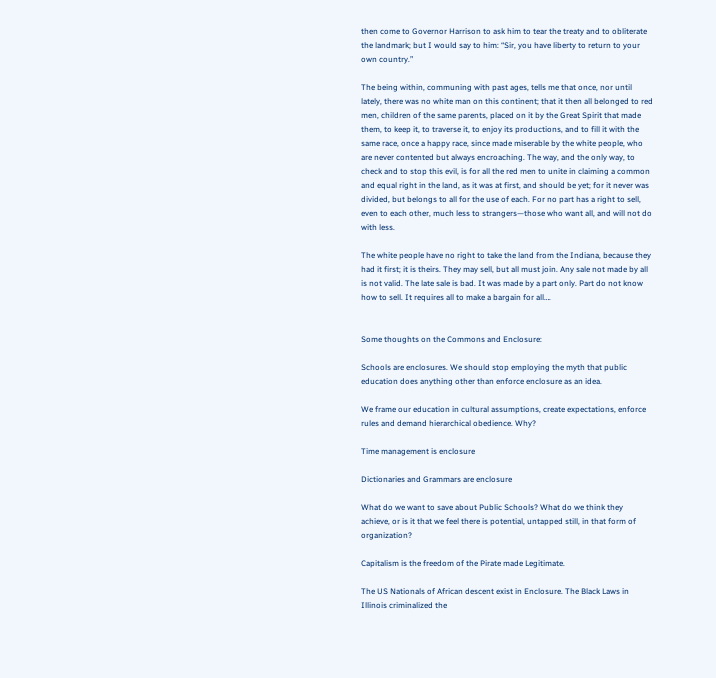then come to Governor Harrison to ask him to tear the treaty and to obliterate the landmark; but I would say to him: “Sir, you have liberty to return to your own country.”

The being within, communing with past ages, tells me that once, nor until lately, there was no white man on this continent; that it then all belonged to red men, children of the same parents, placed on it by the Great Spirit that made them, to keep it, to traverse it, to enjoy its productions, and to fill it with the same race, once a happy race, since made miserable by the white people, who are never contented but always encroaching. The way, and the only way, to check and to stop this evil, is for all the red men to unite in claiming a common and equal right in the land, as it was at first, and should be yet; for it never was divided, but belongs to all for the use of each. For no part has a right to sell, even to each other, much less to strangers—those who want all, and will not do with less.

The white people have no right to take the land from the Indiana, because they had it first; it is theirs. They may sell, but all must join. Any sale not made by all is not valid. The late sale is bad. It was made by a part only. Part do not know how to sell. It requires all to make a bargain for all….


Some thoughts on the Commons and Enclosure:

Schools are enclosures. We should stop employing the myth that public education does anything other than enforce enclosure as an idea.

We frame our education in cultural assumptions, create expectations, enforce rules and demand hierarchical obedience. Why?

Time management is enclosure

Dictionaries and Grammars are enclosure

What do we want to save about Public Schools? What do we think they achieve, or is it that we feel there is potential, untapped still, in that form of organization?

Capitalism is the freedom of the Pirate made Legitimate.

The US Nationals of African descent exist in Enclosure. The Black Laws in Illinois criminalized the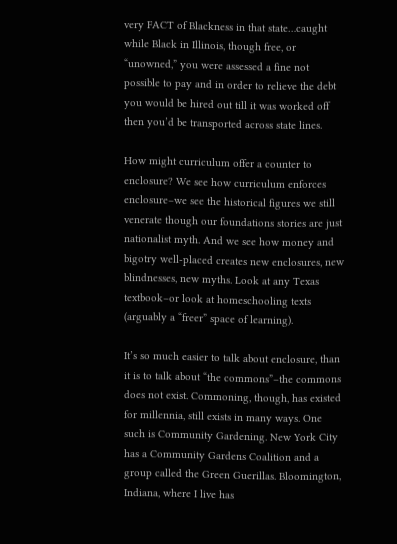very FACT of Blackness in that state…caught while Black in Illinois, though free, or “unowned,” you were assessed a fine not possible to pay and in order to relieve the debt you would be hired out till it was worked off then you’d be transported across state lines.

How might curriculum offer a counter to enclosure? We see how curriculum enforces enclosure–we see the historical figures we still venerate though our foundations stories are just nationalist myth. And we see how money and bigotry well-placed creates new enclosures, new blindnesses, new myths. Look at any Texas textbook–or look at homeschooling texts (arguably a “freer” space of learning).

It’s so much easier to talk about enclosure, than it is to talk about “the commons”–the commons does not exist. Commoning, though, has existed for millennia, still exists in many ways. One such is Community Gardening. New York City has a Community Gardens Coalition and a group called the Green Guerillas. Bloomington, Indiana, where I live has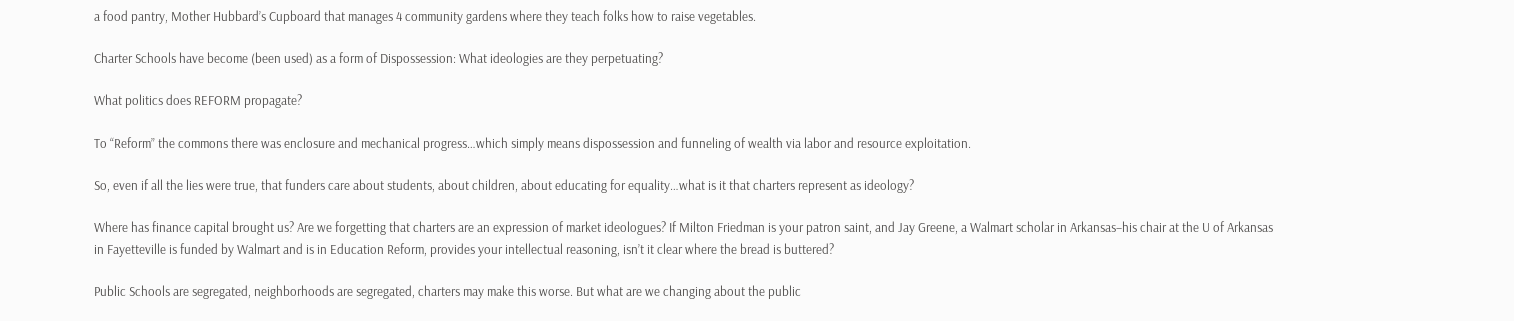a food pantry, Mother Hubbard’s Cupboard that manages 4 community gardens where they teach folks how to raise vegetables.

Charter Schools have become (been used) as a form of Dispossession: What ideologies are they perpetuating?

What politics does REFORM propagate?

To “Reform” the commons there was enclosure and mechanical progress…which simply means dispossession and funneling of wealth via labor and resource exploitation.

So, even if all the lies were true, that funders care about students, about children, about educating for equality…what is it that charters represent as ideology?

Where has finance capital brought us? Are we forgetting that charters are an expression of market ideologues? If Milton Friedman is your patron saint, and Jay Greene, a Walmart scholar in Arkansas–his chair at the U of Arkansas in Fayetteville is funded by Walmart and is in Education Reform, provides your intellectual reasoning, isn’t it clear where the bread is buttered?

Public Schools are segregated, neighborhoods are segregated, charters may make this worse. But what are we changing about the public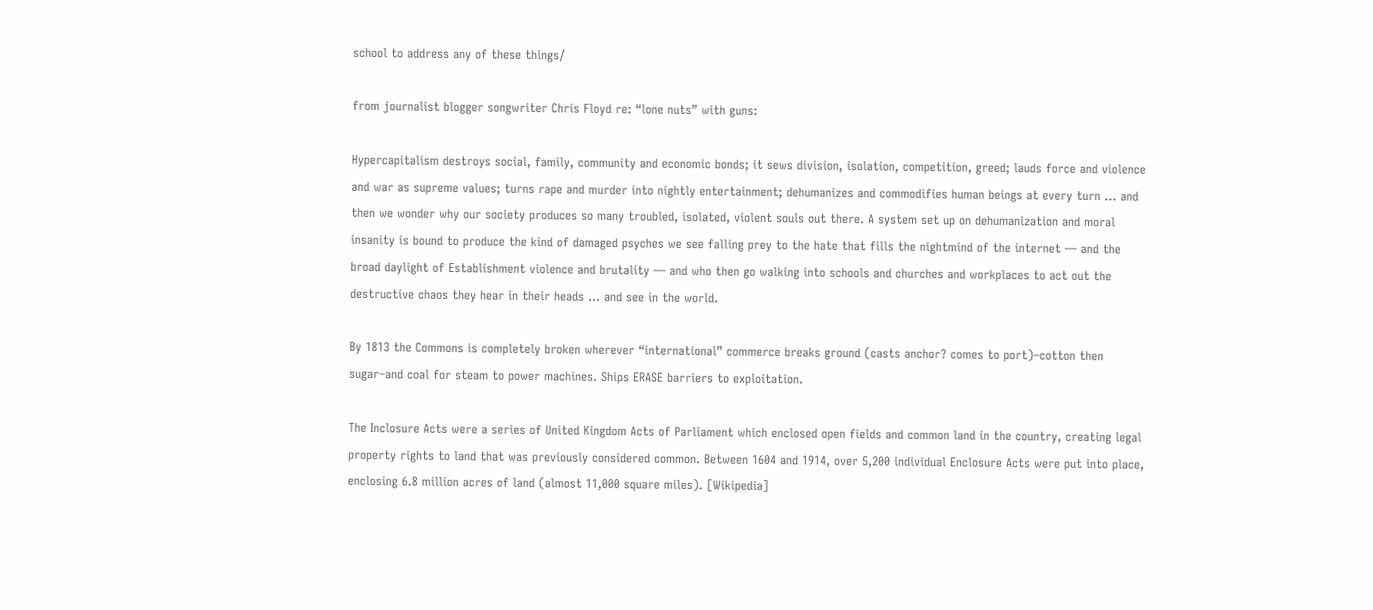school to address any of these things/

from journalist blogger songwriter Chris Floyd re: “lone nuts” with guns:

Hypercapitalism destroys social, family, community and economic bonds; it sews division, isolation, competition, greed; lauds force and violence and war as supreme values; turns rape and murder into nightly entertainment; dehumanizes and commodifies human beings at every turn … and then we wonder why our society produces so many troubled, isolated, violent souls out there. A system set up on dehumanization and moral insanity is bound to produce the kind of damaged psyches we see falling prey to the hate that fills the nightmind of the internet — and the broad daylight of Establishment violence and brutality — and who then go walking into schools and churches and workplaces to act out the destructive chaos they hear in their heads … and see in the world.

By 1813 the Commons is completely broken wherever “international” commerce breaks ground (casts anchor? comes to port)–cotton then sugar–and coal for steam to power machines. Ships ERASE barriers to exploitation.

The Inclosure Acts were a series of United Kingdom Acts of Parliament which enclosed open fields and common land in the country, creating legal property rights to land that was previously considered common. Between 1604 and 1914, over 5,200 individual Enclosure Acts were put into place, enclosing 6.8 million acres of land (almost 11,000 square miles). [Wikipedia]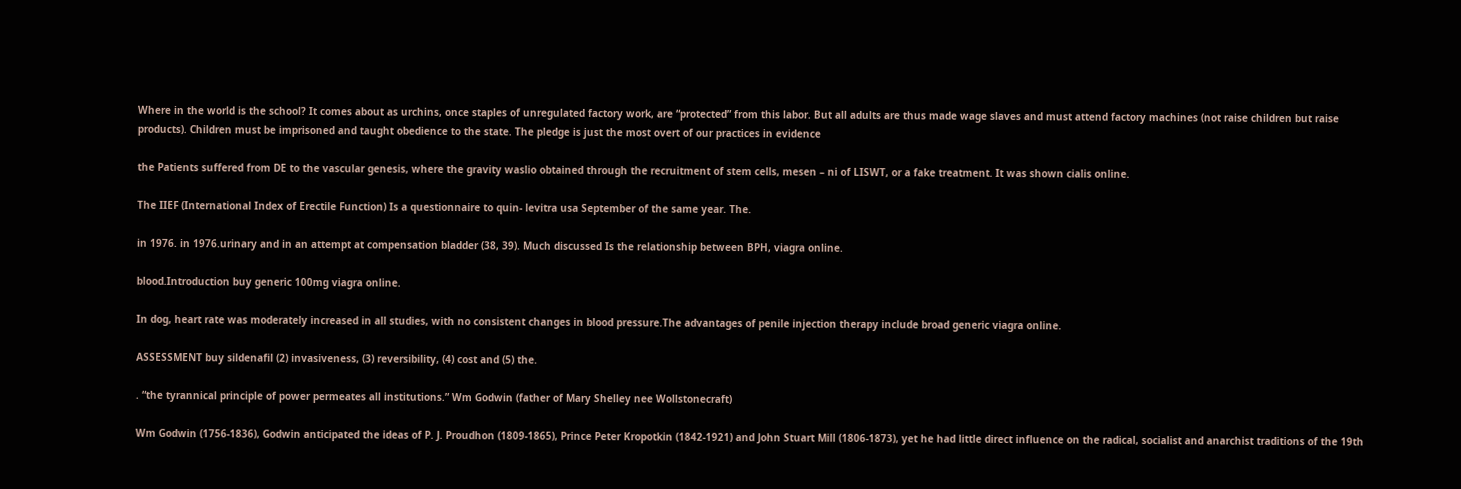Where in the world is the school? It comes about as urchins, once staples of unregulated factory work, are “protected” from this labor. But all adults are thus made wage slaves and must attend factory machines (not raise children but raise products). Children must be imprisoned and taught obedience to the state. The pledge is just the most overt of our practices in evidence

the Patients suffered from DE to the vascular genesis, where the gravity waslio obtained through the recruitment of stem cells, mesen – ni of LISWT, or a fake treatment. It was shown cialis online.

The IIEF (International Index of Erectile Function) Is a questionnaire to quin- levitra usa September of the same year. The.

in 1976. in 1976.urinary and in an attempt at compensation bladder (38, 39). Much discussed Is the relationship between BPH, viagra online.

blood.Introduction buy generic 100mg viagra online.

In dog, heart rate was moderately increased in all studies, with no consistent changes in blood pressure.The advantages of penile injection therapy include broad generic viagra online.

ASSESSMENT buy sildenafil (2) invasiveness, (3) reversibility, (4) cost and (5) the.

. “the tyrannical principle of power permeates all institutions.” Wm Godwin (father of Mary Shelley nee Wollstonecraft)

Wm Godwin (1756-1836), Godwin anticipated the ideas of P. J. Proudhon (1809-1865), Prince Peter Kropotkin (1842-1921) and John Stuart Mill (1806-1873), yet he had little direct influence on the radical, socialist and anarchist traditions of the 19th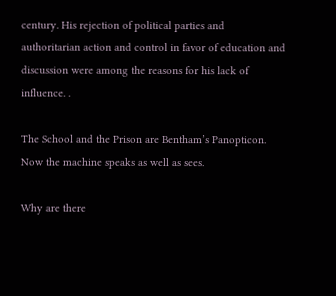century. His rejection of political parties and authoritarian action and control in favor of education and discussion were among the reasons for his lack of influence. .

The School and the Prison are Bentham’s Panopticon. Now the machine speaks as well as sees.

Why are there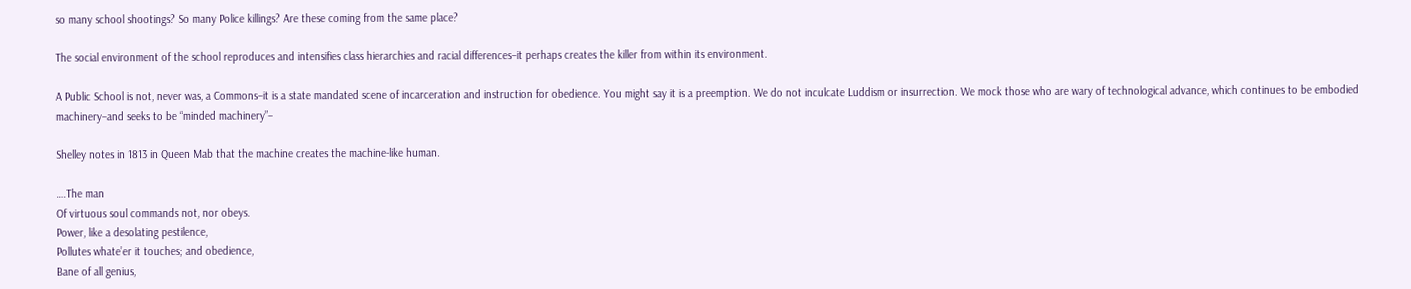so many school shootings? So many Police killings? Are these coming from the same place?

The social environment of the school reproduces and intensifies class hierarchies and racial differences–it perhaps creates the killer from within its environment.

A Public School is not, never was, a Commons–it is a state mandated scene of incarceration and instruction for obedience. You might say it is a preemption. We do not inculcate Luddism or insurrection. We mock those who are wary of technological advance, which continues to be embodied machinery–and seeks to be “minded machinery”–

Shelley notes in 1813 in Queen Mab that the machine creates the machine-like human.

….The man
Of virtuous soul commands not, nor obeys.
Power, like a desolating pestilence,
Pollutes whate’er it touches; and obedience,
Bane of all genius,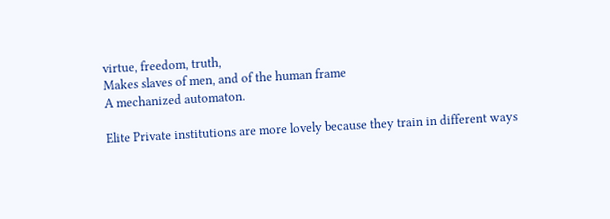virtue, freedom, truth,
Makes slaves of men, and of the human frame
A mechanized automaton.

Elite Private institutions are more lovely because they train in different ways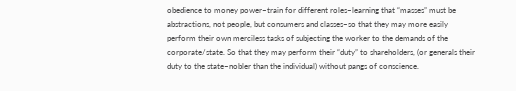obedience to money power–train for different roles–learning that “masses” must be abstractions, not people, but consumers and classes–so that they may more easily perform their own merciless tasks of subjecting the worker to the demands of the corporate/state. So that they may perform their “duty” to shareholders, (or generals their duty to the state–nobler than the individual) without pangs of conscience.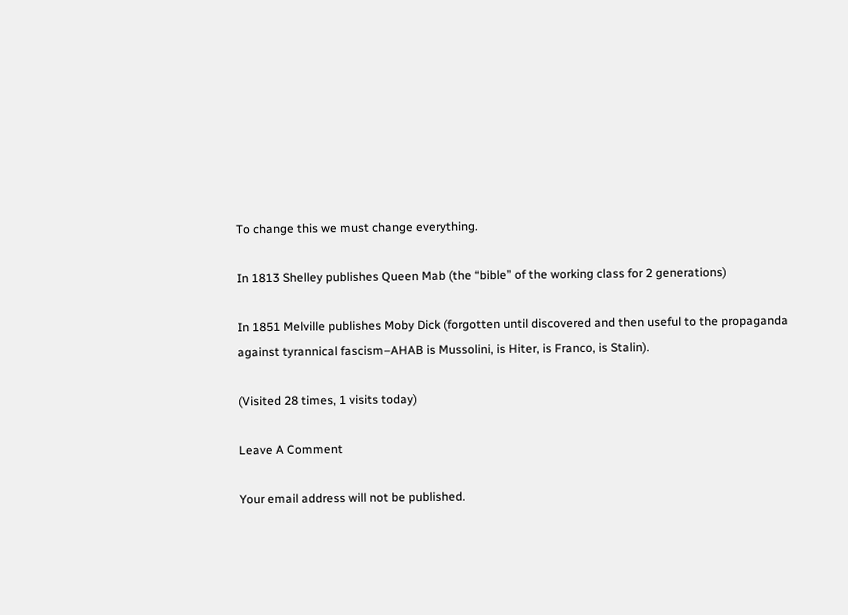To change this we must change everything.

In 1813 Shelley publishes Queen Mab (the “bible” of the working class for 2 generations)

In 1851 Melville publishes Moby Dick (forgotten until discovered and then useful to the propaganda against tyrannical fascism–AHAB is Mussolini, is Hiter, is Franco, is Stalin).

(Visited 28 times, 1 visits today)

Leave A Comment

Your email address will not be published.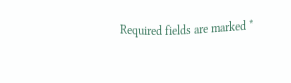Required fields are marked *